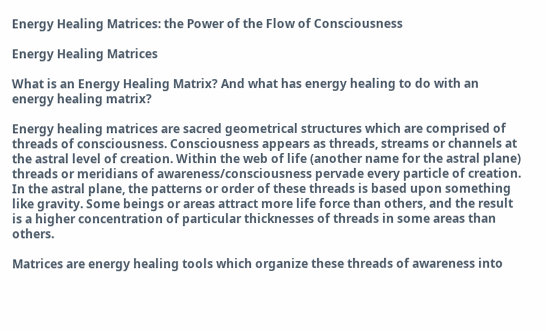Energy Healing Matrices: the Power of the Flow of Consciousness

Energy Healing Matrices

What is an Energy Healing Matrix? And what has energy healing to do with an energy healing matrix?

Energy healing matrices are sacred geometrical structures which are comprised of threads of consciousness. Consciousness appears as threads, streams or channels at the astral level of creation. Within the web of life (another name for the astral plane) threads or meridians of awareness/consciousness pervade every particle of creation. In the astral plane, the patterns or order of these threads is based upon something like gravity. Some beings or areas attract more life force than others, and the result is a higher concentration of particular thicknesses of threads in some areas than others.

Matrices are energy healing tools which organize these threads of awareness into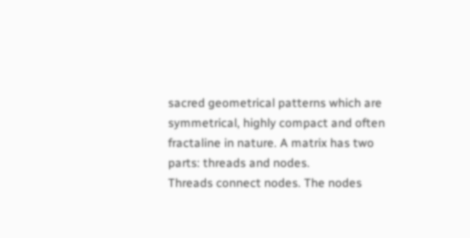sacred geometrical patterns which are symmetrical, highly compact and often fractaline in nature. A matrix has two parts: threads and nodes.
Threads connect nodes. The nodes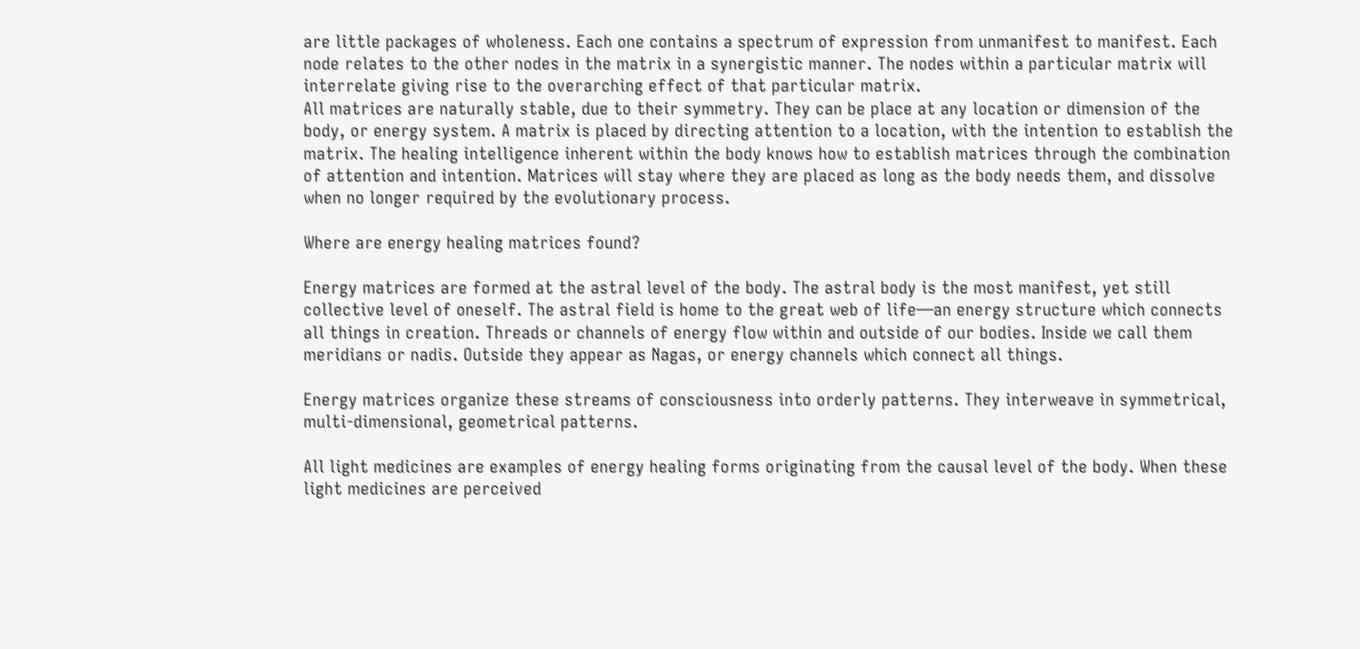are little packages of wholeness. Each one contains a spectrum of expression from unmanifest to manifest. Each node relates to the other nodes in the matrix in a synergistic manner. The nodes within a particular matrix will interrelate giving rise to the overarching effect of that particular matrix.
All matrices are naturally stable, due to their symmetry. They can be place at any location or dimension of the body, or energy system. A matrix is placed by directing attention to a location, with the intention to establish the matrix. The healing intelligence inherent within the body knows how to establish matrices through the combination of attention and intention. Matrices will stay where they are placed as long as the body needs them, and dissolve when no longer required by the evolutionary process.

Where are energy healing matrices found?

Energy matrices are formed at the astral level of the body. The astral body is the most manifest, yet still collective level of oneself. The astral field is home to the great web of life—an energy structure which connects all things in creation. Threads or channels of energy flow within and outside of our bodies. Inside we call them meridians or nadis. Outside they appear as Nagas, or energy channels which connect all things.

Energy matrices organize these streams of consciousness into orderly patterns. They interweave in symmetrical, multi-dimensional, geometrical patterns.

All light medicines are examples of energy healing forms originating from the causal level of the body. When these light medicines are perceived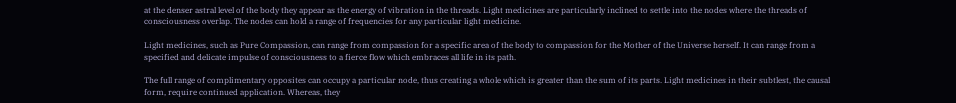at the denser astral level of the body they appear as the energy of vibration in the threads. Light medicines are particularly inclined to settle into the nodes where the threads of consciousness overlap. The nodes can hold a range of frequencies for any particular light medicine.

Light medicines, such as Pure Compassion, can range from compassion for a specific area of the body to compassion for the Mother of the Universe herself. It can range from a specified and delicate impulse of consciousness to a fierce flow which embraces all life in its path.

The full range of complimentary opposites can occupy a particular node, thus creating a whole which is greater than the sum of its parts. Light medicines in their subtlest, the causal form, require continued application. Whereas, they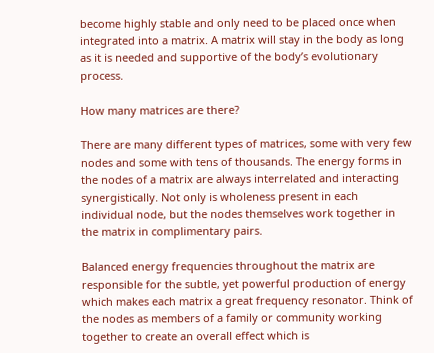become highly stable and only need to be placed once when integrated into a matrix. A matrix will stay in the body as long as it is needed and supportive of the body’s evolutionary process.

How many matrices are there?

There are many different types of matrices, some with very few nodes and some with tens of thousands. The energy forms in the nodes of a matrix are always interrelated and interacting synergistically. Not only is wholeness present in each individual node, but the nodes themselves work together in the matrix in complimentary pairs.

Balanced energy frequencies throughout the matrix are responsible for the subtle, yet powerful production of energy which makes each matrix a great frequency resonator. Think of the nodes as members of a family or community working together to create an overall effect which is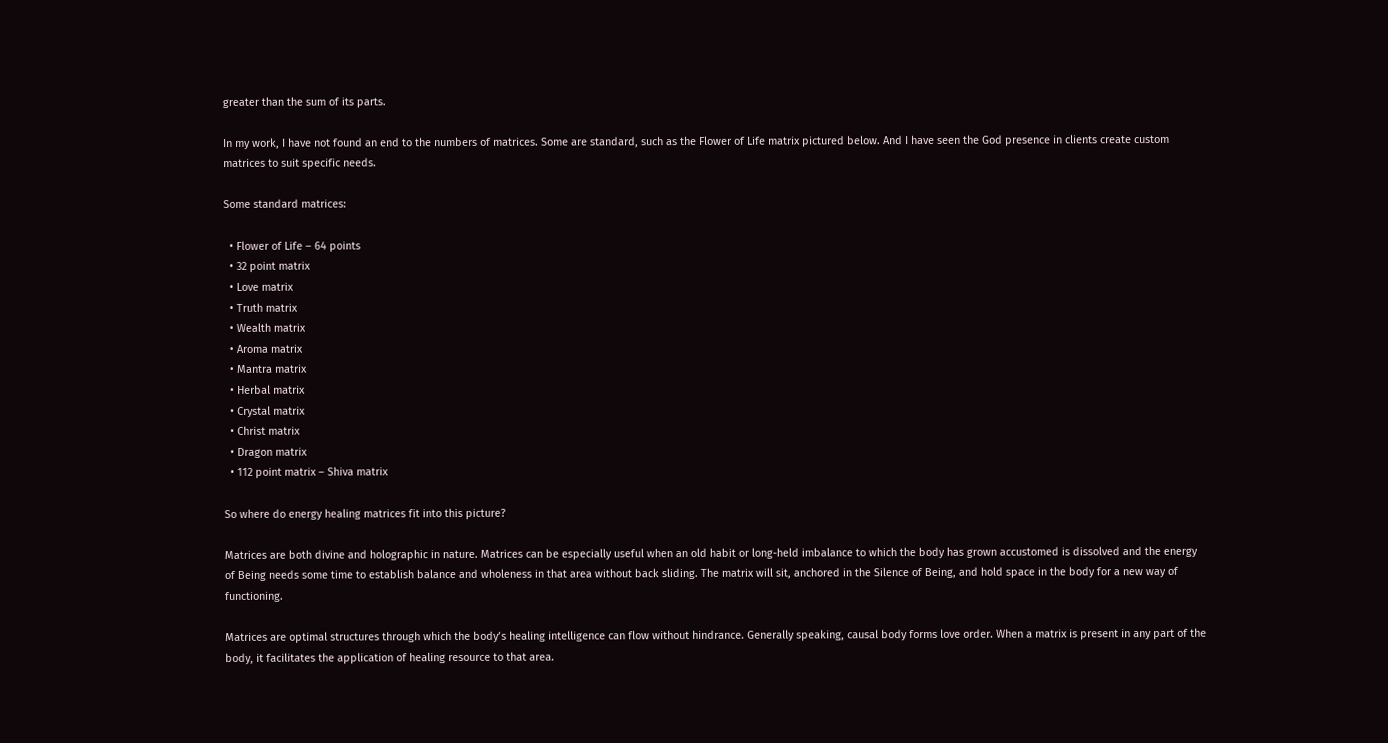greater than the sum of its parts.

In my work, I have not found an end to the numbers of matrices. Some are standard, such as the Flower of Life matrix pictured below. And I have seen the God presence in clients create custom matrices to suit specific needs.

Some standard matrices:

  • Flower of Life – 64 points
  • 32 point matrix
  • Love matrix
  • Truth matrix
  • Wealth matrix
  • Aroma matrix
  • Mantra matrix
  • Herbal matrix
  • Crystal matrix
  • Christ matrix
  • Dragon matrix
  • 112 point matrix – Shiva matrix

So where do energy healing matrices fit into this picture?

Matrices are both divine and holographic in nature. Matrices can be especially useful when an old habit or long-held imbalance to which the body has grown accustomed is dissolved and the energy of Being needs some time to establish balance and wholeness in that area without back sliding. The matrix will sit, anchored in the Silence of Being, and hold space in the body for a new way of functioning.

Matrices are optimal structures through which the body’s healing intelligence can flow without hindrance. Generally speaking, causal body forms love order. When a matrix is present in any part of the body, it facilitates the application of healing resource to that area.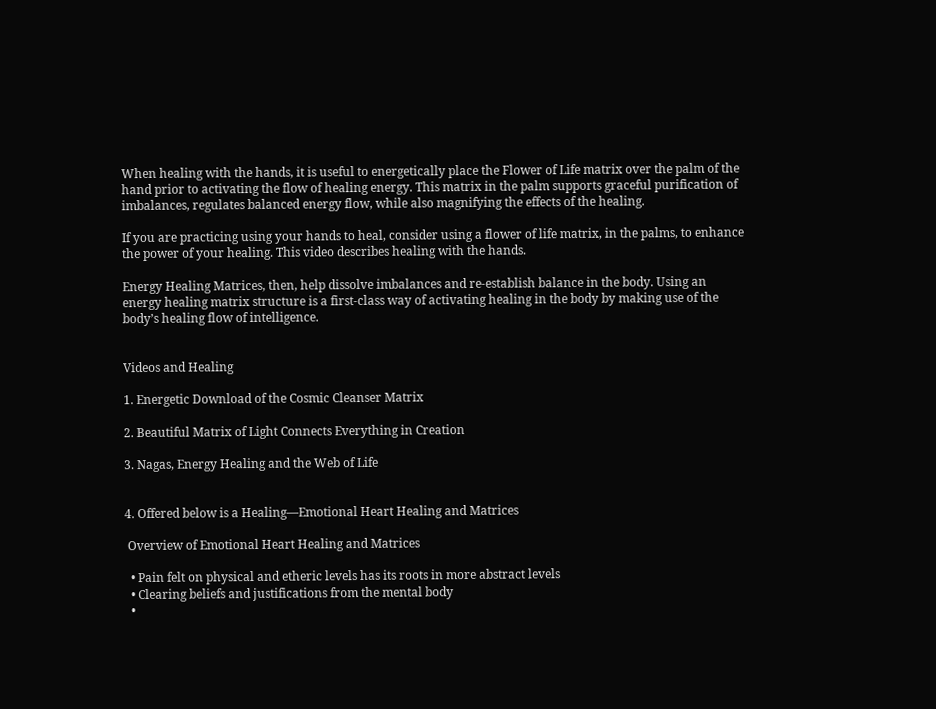When healing with the hands, it is useful to energetically place the Flower of Life matrix over the palm of the hand prior to activating the flow of healing energy. This matrix in the palm supports graceful purification of imbalances, regulates balanced energy flow, while also magnifying the effects of the healing.

If you are practicing using your hands to heal, consider using a flower of life matrix, in the palms, to enhance the power of your healing. This video describes healing with the hands.

Energy Healing Matrices, then, help dissolve imbalances and re-establish balance in the body. Using an energy healing matrix structure is a first-class way of activating healing in the body by making use of the body’s healing flow of intelligence.


Videos and Healing

1. Energetic Download of the Cosmic Cleanser Matrix

2. Beautiful Matrix of Light Connects Everything in Creation

3. Nagas, Energy Healing and the Web of Life


4. Offered below is a Healing—Emotional Heart Healing and Matrices

 Overview of Emotional Heart Healing and Matrices

  • Pain felt on physical and etheric levels has its roots in more abstract levels
  • Clearing beliefs and justifications from the mental body
  •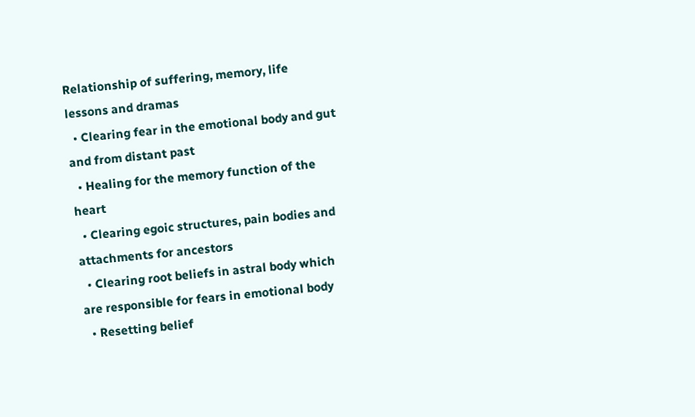Relationship of suffering, memory, life lessons and dramas
  • Clearing fear in the emotional body and gut and from distant past
  • Healing for the memory function of the heart
  • Clearing egoic structures, pain bodies and attachments for ancestors
  • Clearing root beliefs in astral body which are responsible for fears in emotional body
  • Resetting belief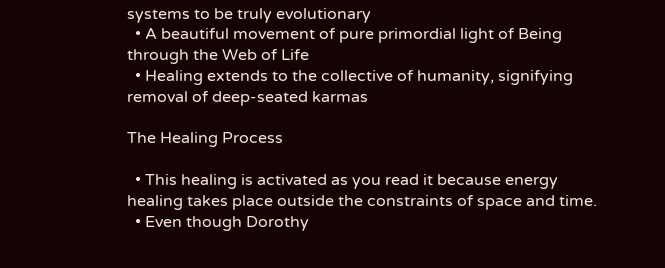systems to be truly evolutionary
  • A beautiful movement of pure primordial light of Being through the Web of Life
  • Healing extends to the collective of humanity, signifying removal of deep-seated karmas

The Healing Process

  • This healing is activated as you read it because energy healing takes place outside the constraints of space and time.
  • Even though Dorothy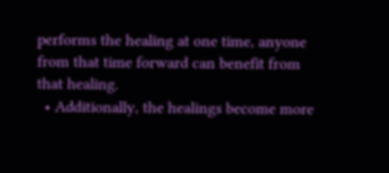performs the healing at one time, anyone from that time forward can benefit from that healing.
  • Additionally, the healings become more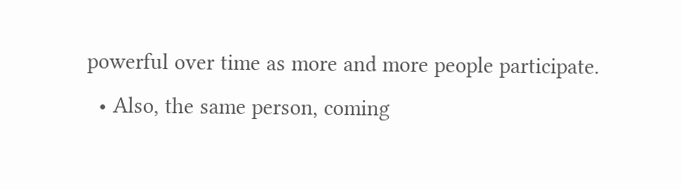powerful over time as more and more people participate.
  • Also, the same person, coming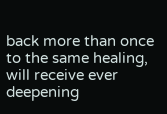back more than once to the same healing, will receive ever deepening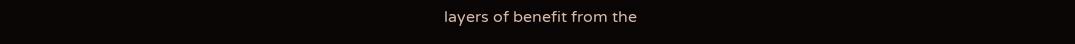layers of benefit from the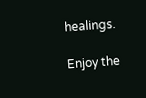healings.

Enjoy the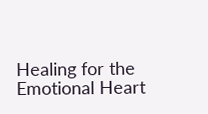Healing for the Emotional Heart